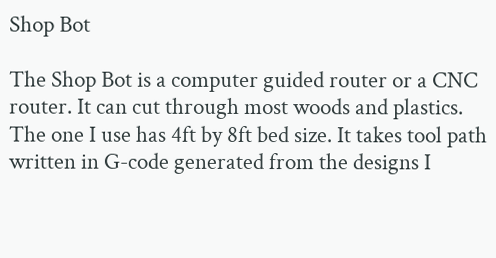Shop Bot

The Shop Bot is a computer guided router or a CNC router. It can cut through most woods and plastics. The one I use has 4ft by 8ft bed size. It takes tool path written in G-code generated from the designs I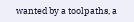wanted by a toolpaths, a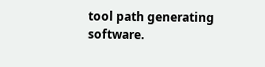tool path generating software.